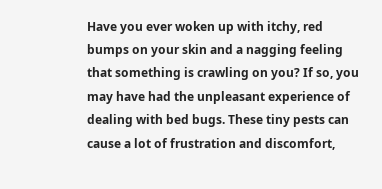Have you ever woken up with itchy, red bumps on your skin and a nagging feeling that something is crawling on you? If so, you may have had the unpleasant experience of dealing with bed bugs. These tiny pests can cause a lot of frustration and discomfort,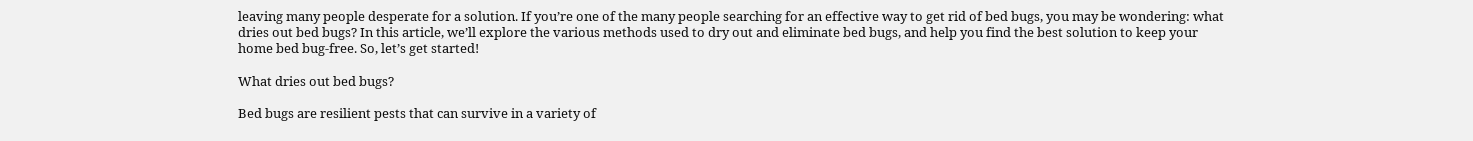leaving many people desperate for a solution. If you’re one of the many people searching for an effective way to get rid of bed bugs, you may be wondering: what dries out bed bugs? In this article, we’ll explore the various methods used to dry out and eliminate bed bugs, and help you find the best solution to keep your home bed bug-free. So, let’s get started!

What dries out bed bugs?

Bed bugs are resilient pests that can survive in a variety of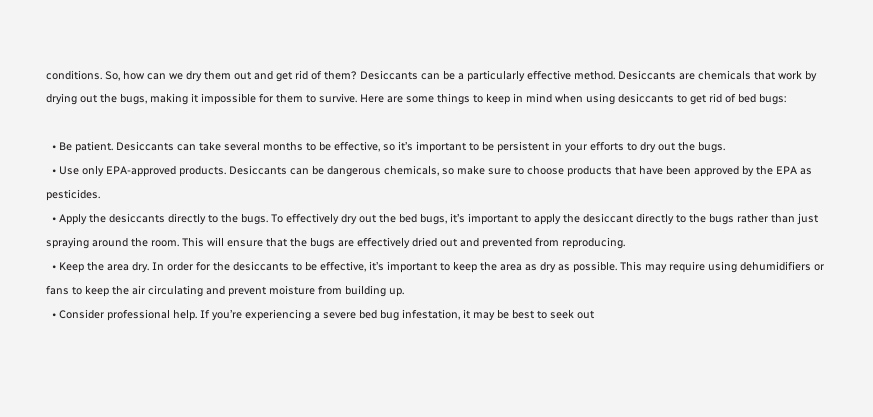conditions. So, how can we dry them out and get rid of them? Desiccants can be a particularly effective method. Desiccants are chemicals that work by drying out the bugs, making it impossible for them to survive. Here are some things to keep in mind when using desiccants to get rid of bed bugs:

  • Be patient. Desiccants can take several months to be effective, so it’s important to be persistent in your efforts to dry out the bugs.
  • Use only EPA-approved products. Desiccants can be dangerous chemicals, so make sure to choose products that have been approved by the EPA as pesticides.
  • Apply the desiccants directly to the bugs. To effectively dry out the bed bugs, it’s important to apply the desiccant directly to the bugs rather than just spraying around the room. This will ensure that the bugs are effectively dried out and prevented from reproducing.
  • Keep the area dry. In order for the desiccants to be effective, it’s important to keep the area as dry as possible. This may require using dehumidifiers or fans to keep the air circulating and prevent moisture from building up.
  • Consider professional help. If you’re experiencing a severe bed bug infestation, it may be best to seek out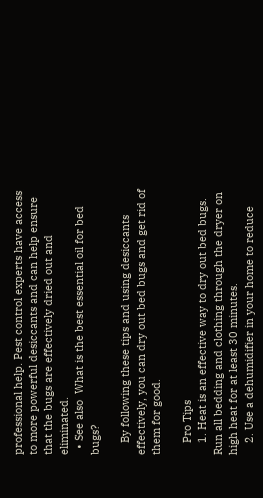professional help. Pest control experts have access to more powerful desiccants and can help ensure that the bugs are effectively dried out and eliminated.
  • See also  What is the best essential oil for bed bugs?

    By following these tips and using desiccants effectively, you can dry out bed bugs and get rid of them for good.

    Pro Tips
    1. Heat is an effective way to dry out bed bugs. Run all bedding and clothing through the dryer on high heat for at least 30 minutes.
    2. Use a dehumidifier in your home to reduce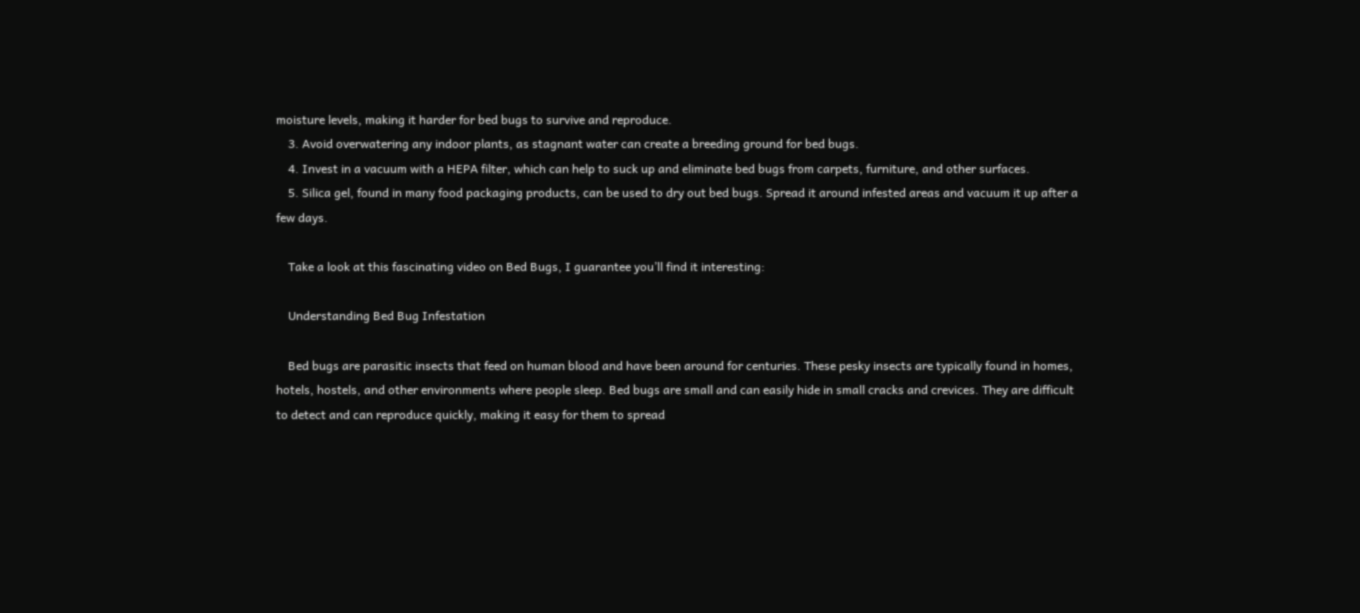moisture levels, making it harder for bed bugs to survive and reproduce.
    3. Avoid overwatering any indoor plants, as stagnant water can create a breeding ground for bed bugs.
    4. Invest in a vacuum with a HEPA filter, which can help to suck up and eliminate bed bugs from carpets, furniture, and other surfaces.
    5. Silica gel, found in many food packaging products, can be used to dry out bed bugs. Spread it around infested areas and vacuum it up after a few days.

    Take a look at this fascinating video on Bed Bugs, I guarantee you’ll find it interesting:

    Understanding Bed Bug Infestation

    Bed bugs are parasitic insects that feed on human blood and have been around for centuries. These pesky insects are typically found in homes, hotels, hostels, and other environments where people sleep. Bed bugs are small and can easily hide in small cracks and crevices. They are difficult to detect and can reproduce quickly, making it easy for them to spread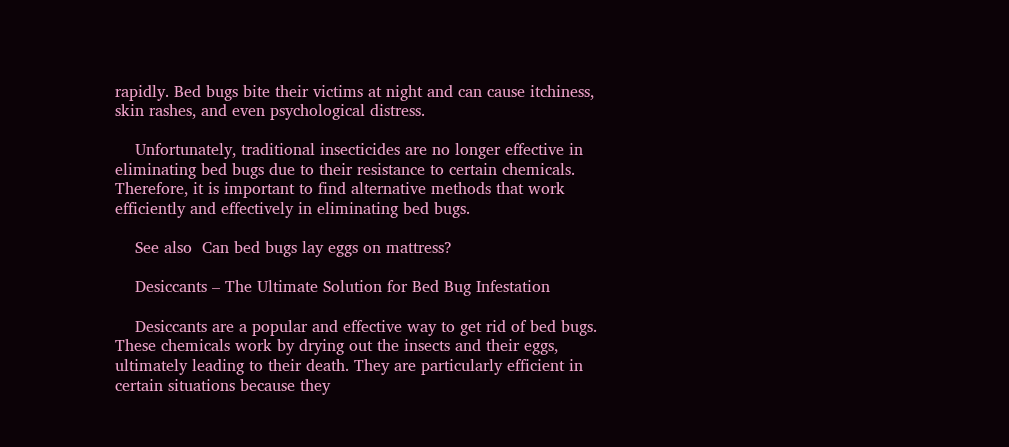rapidly. Bed bugs bite their victims at night and can cause itchiness, skin rashes, and even psychological distress.

    Unfortunately, traditional insecticides are no longer effective in eliminating bed bugs due to their resistance to certain chemicals. Therefore, it is important to find alternative methods that work efficiently and effectively in eliminating bed bugs.

    See also  Can bed bugs lay eggs on mattress?

    Desiccants – The Ultimate Solution for Bed Bug Infestation

    Desiccants are a popular and effective way to get rid of bed bugs. These chemicals work by drying out the insects and their eggs, ultimately leading to their death. They are particularly efficient in certain situations because they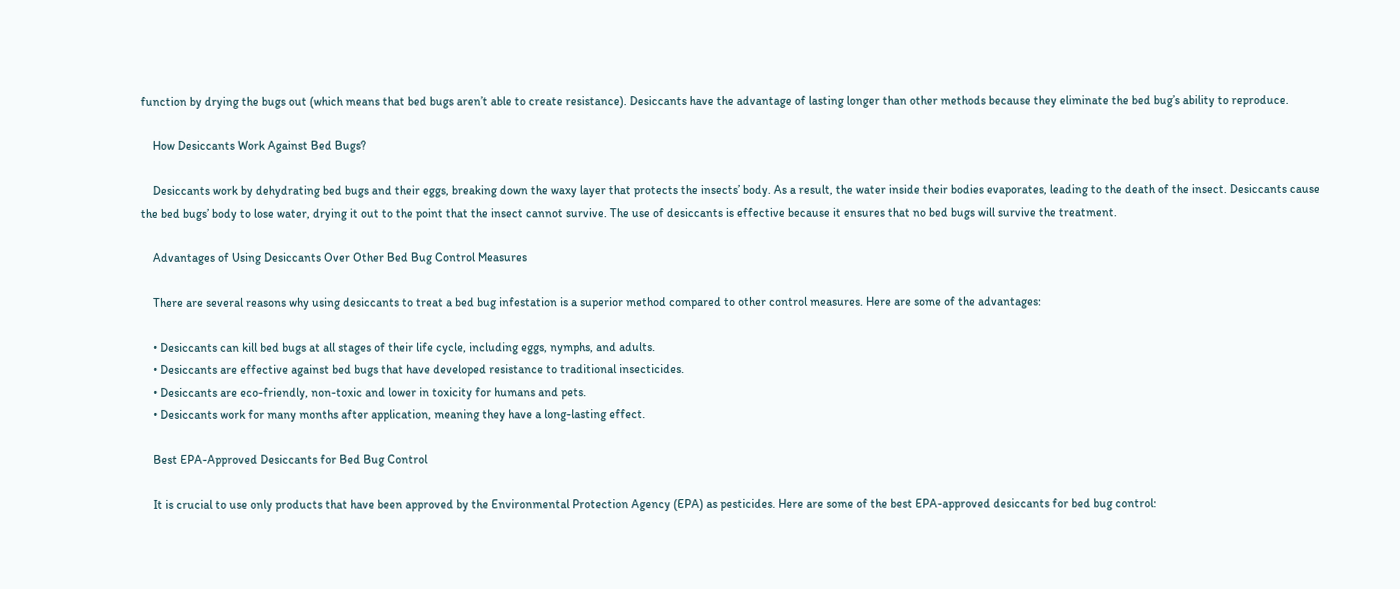function by drying the bugs out (which means that bed bugs aren’t able to create resistance). Desiccants have the advantage of lasting longer than other methods because they eliminate the bed bug’s ability to reproduce.

    How Desiccants Work Against Bed Bugs?

    Desiccants work by dehydrating bed bugs and their eggs, breaking down the waxy layer that protects the insects’ body. As a result, the water inside their bodies evaporates, leading to the death of the insect. Desiccants cause the bed bugs’ body to lose water, drying it out to the point that the insect cannot survive. The use of desiccants is effective because it ensures that no bed bugs will survive the treatment.

    Advantages of Using Desiccants Over Other Bed Bug Control Measures

    There are several reasons why using desiccants to treat a bed bug infestation is a superior method compared to other control measures. Here are some of the advantages:

    • Desiccants can kill bed bugs at all stages of their life cycle, including eggs, nymphs, and adults.
    • Desiccants are effective against bed bugs that have developed resistance to traditional insecticides.
    • Desiccants are eco-friendly, non-toxic and lower in toxicity for humans and pets.
    • Desiccants work for many months after application, meaning they have a long-lasting effect.

    Best EPA-Approved Desiccants for Bed Bug Control

    It is crucial to use only products that have been approved by the Environmental Protection Agency (EPA) as pesticides. Here are some of the best EPA-approved desiccants for bed bug control: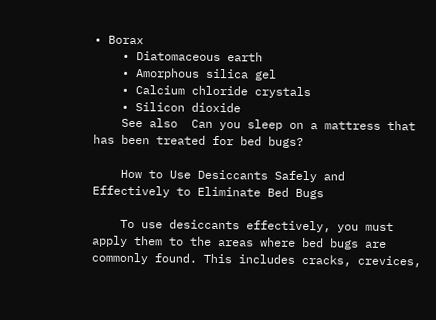• Borax
    • Diatomaceous earth
    • Amorphous silica gel
    • Calcium chloride crystals
    • Silicon dioxide
    See also  Can you sleep on a mattress that has been treated for bed bugs?

    How to Use Desiccants Safely and Effectively to Eliminate Bed Bugs

    To use desiccants effectively, you must apply them to the areas where bed bugs are commonly found. This includes cracks, crevices,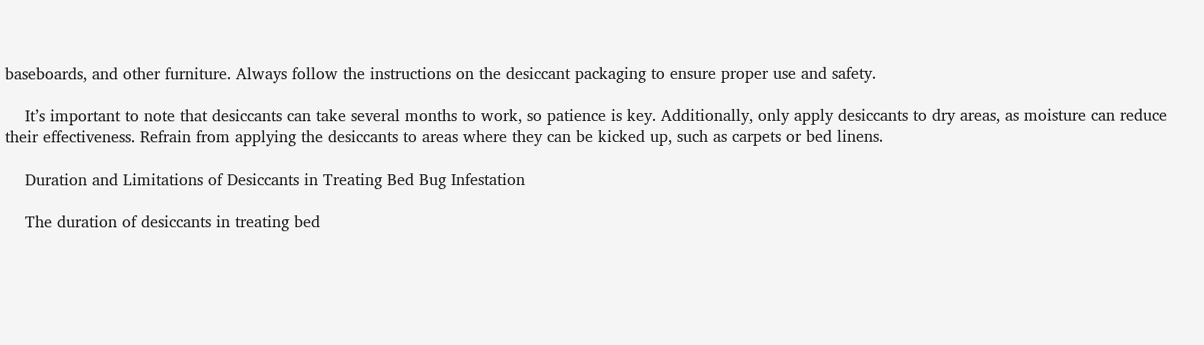baseboards, and other furniture. Always follow the instructions on the desiccant packaging to ensure proper use and safety.

    It’s important to note that desiccants can take several months to work, so patience is key. Additionally, only apply desiccants to dry areas, as moisture can reduce their effectiveness. Refrain from applying the desiccants to areas where they can be kicked up, such as carpets or bed linens.

    Duration and Limitations of Desiccants in Treating Bed Bug Infestation

    The duration of desiccants in treating bed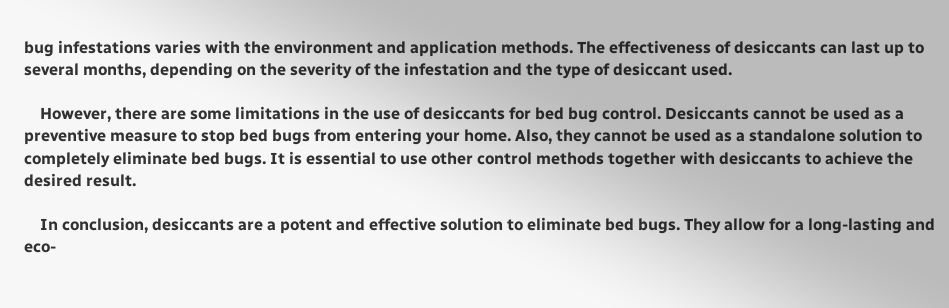bug infestations varies with the environment and application methods. The effectiveness of desiccants can last up to several months, depending on the severity of the infestation and the type of desiccant used.

    However, there are some limitations in the use of desiccants for bed bug control. Desiccants cannot be used as a preventive measure to stop bed bugs from entering your home. Also, they cannot be used as a standalone solution to completely eliminate bed bugs. It is essential to use other control methods together with desiccants to achieve the desired result.

    In conclusion, desiccants are a potent and effective solution to eliminate bed bugs. They allow for a long-lasting and eco-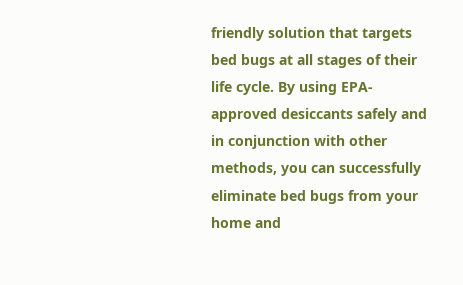friendly solution that targets bed bugs at all stages of their life cycle. By using EPA-approved desiccants safely and in conjunction with other methods, you can successfully eliminate bed bugs from your home and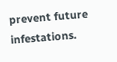prevent future infestations.